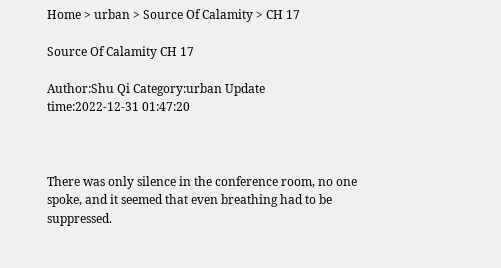Home > urban > Source Of Calamity > CH 17

Source Of Calamity CH 17

Author:Shu Qi Category:urban Update time:2022-12-31 01:47:20



There was only silence in the conference room, no one spoke, and it seemed that even breathing had to be suppressed.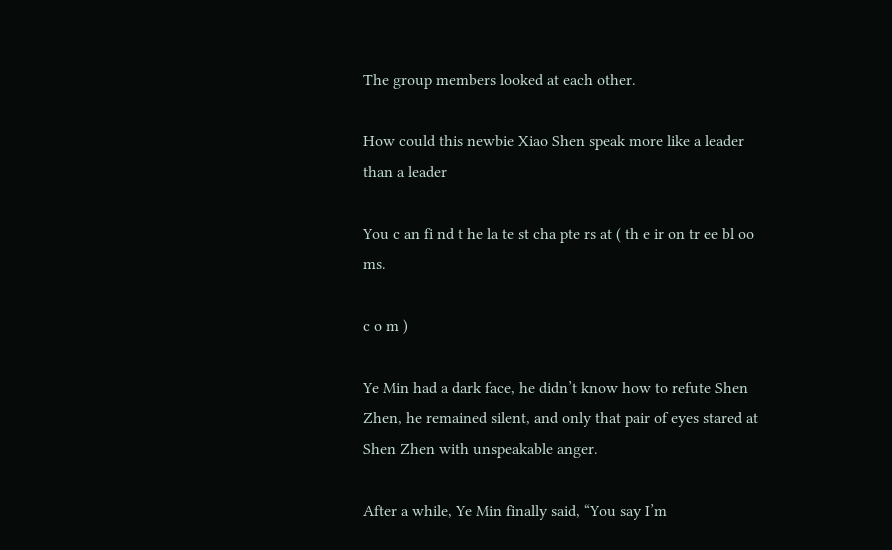The group members looked at each other.

How could this newbie Xiao Shen speak more like a leader than a leader

You c an fi nd t he la te st cha pte rs at ( th e ir on tr ee bl oo ms.

c o m )

Ye Min had a dark face, he didn’t know how to refute Shen Zhen, he remained silent, and only that pair of eyes stared at Shen Zhen with unspeakable anger.

After a while, Ye Min finally said, “You say I’m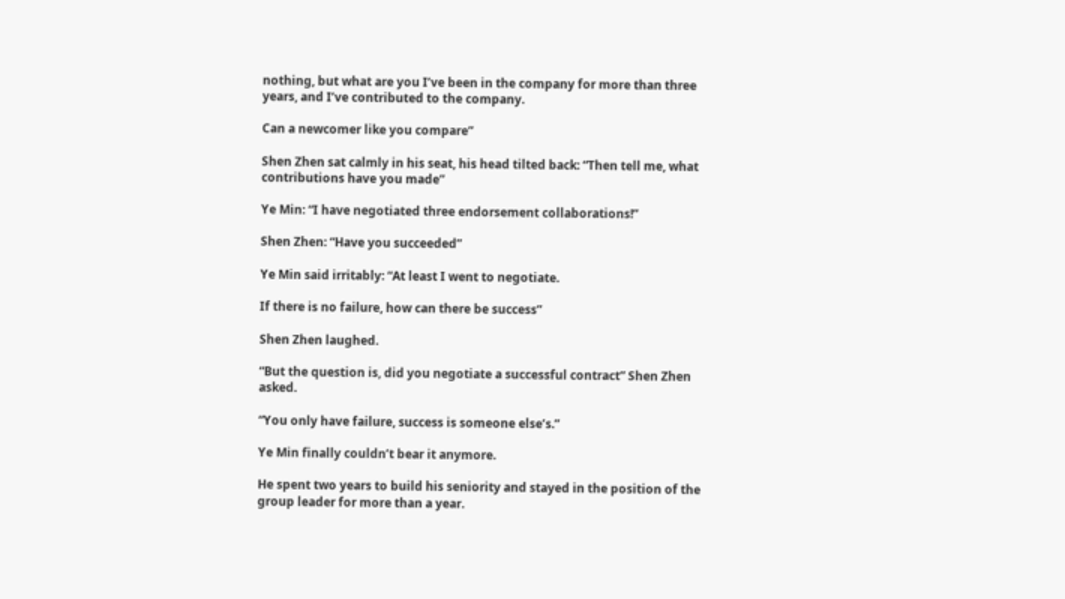nothing, but what are you I’ve been in the company for more than three years, and I’ve contributed to the company.

Can a newcomer like you compare”

Shen Zhen sat calmly in his seat, his head tilted back: “Then tell me, what contributions have you made”

Ye Min: “I have negotiated three endorsement collaborations!”

Shen Zhen: “Have you succeeded”

Ye Min said irritably: “At least I went to negotiate.

If there is no failure, how can there be success”

Shen Zhen laughed.

“But the question is, did you negotiate a successful contract” Shen Zhen asked.

“You only have failure, success is someone else’s.”

Ye Min finally couldn’t bear it anymore.

He spent two years to build his seniority and stayed in the position of the group leader for more than a year.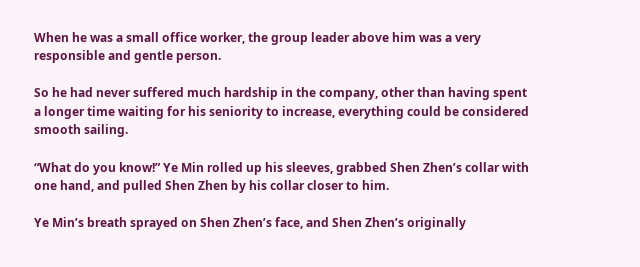When he was a small office worker, the group leader above him was a very responsible and gentle person.

So he had never suffered much hardship in the company, other than having spent a longer time waiting for his seniority to increase, everything could be considered smooth sailing.

“What do you know!” Ye Min rolled up his sleeves, grabbed Shen Zhen’s collar with one hand, and pulled Shen Zhen by his collar closer to him.

Ye Min’s breath sprayed on Shen Zhen’s face, and Shen Zhen’s originally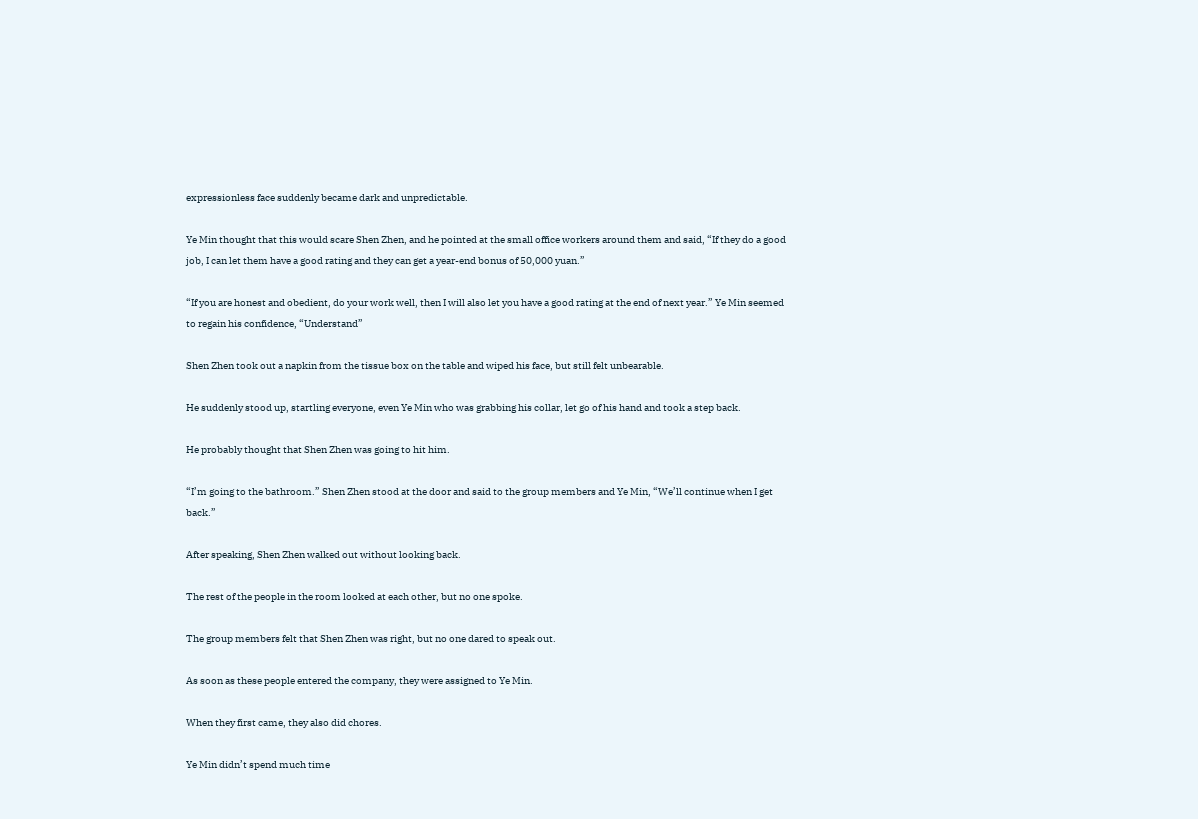expressionless face suddenly became dark and unpredictable.

Ye Min thought that this would scare Shen Zhen, and he pointed at the small office workers around them and said, “If they do a good job, I can let them have a good rating and they can get a year-end bonus of 50,000 yuan.”

“If you are honest and obedient, do your work well, then I will also let you have a good rating at the end of next year.” Ye Min seemed to regain his confidence, “Understand”

Shen Zhen took out a napkin from the tissue box on the table and wiped his face, but still felt unbearable.

He suddenly stood up, startling everyone, even Ye Min who was grabbing his collar, let go of his hand and took a step back.

He probably thought that Shen Zhen was going to hit him.

“I’m going to the bathroom.” Shen Zhen stood at the door and said to the group members and Ye Min, “We’ll continue when I get back.”

After speaking, Shen Zhen walked out without looking back.

The rest of the people in the room looked at each other, but no one spoke.

The group members felt that Shen Zhen was right, but no one dared to speak out.

As soon as these people entered the company, they were assigned to Ye Min.

When they first came, they also did chores.

Ye Min didn’t spend much time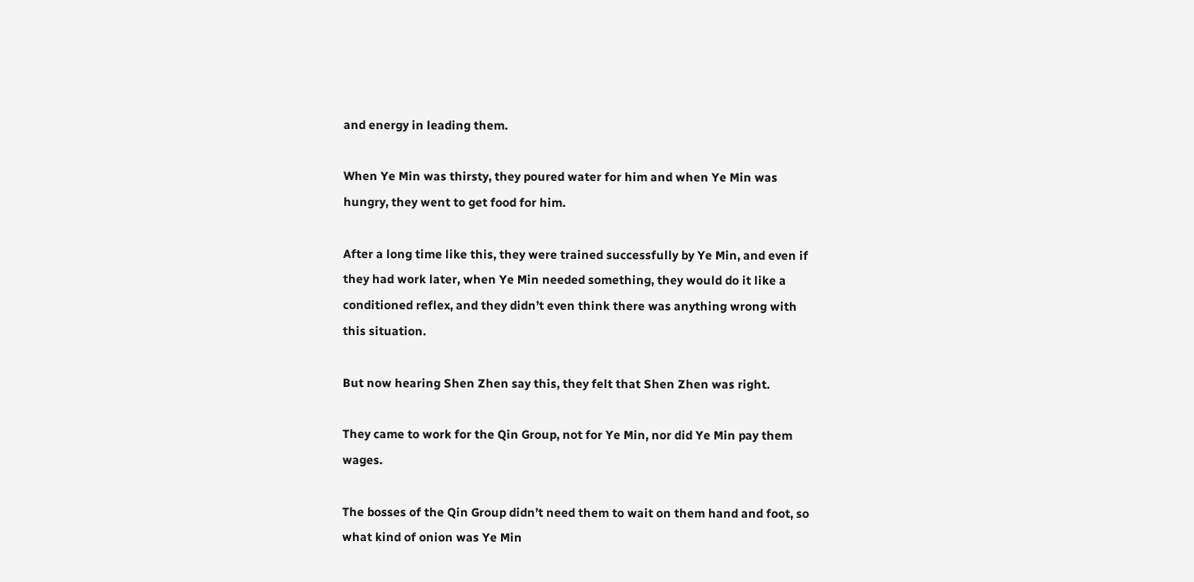and energy in leading them.

When Ye Min was thirsty, they poured water for him and when Ye Min was hungry, they went to get food for him.

After a long time like this, they were trained successfully by Ye Min, and even if they had work later, when Ye Min needed something, they would do it like a conditioned reflex, and they didn’t even think there was anything wrong with this situation.

But now hearing Shen Zhen say this, they felt that Shen Zhen was right.

They came to work for the Qin Group, not for Ye Min, nor did Ye Min pay them wages.

The bosses of the Qin Group didn’t need them to wait on them hand and foot, so what kind of onion was Ye Min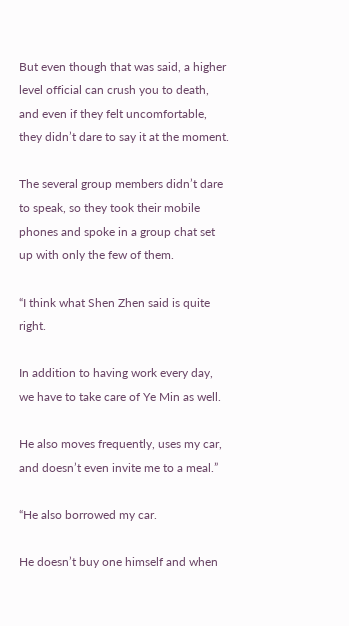But even though that was said, a higher level official can crush you to death, and even if they felt uncomfortable, they didn’t dare to say it at the moment.

The several group members didn’t dare to speak, so they took their mobile phones and spoke in a group chat set up with only the few of them.

“I think what Shen Zhen said is quite right.

In addition to having work every day, we have to take care of Ye Min as well.

He also moves frequently, uses my car, and doesn’t even invite me to a meal.”

“He also borrowed my car.

He doesn’t buy one himself and when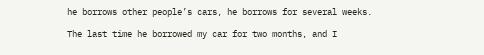he borrows other people’s cars, he borrows for several weeks.

The last time he borrowed my car for two months, and I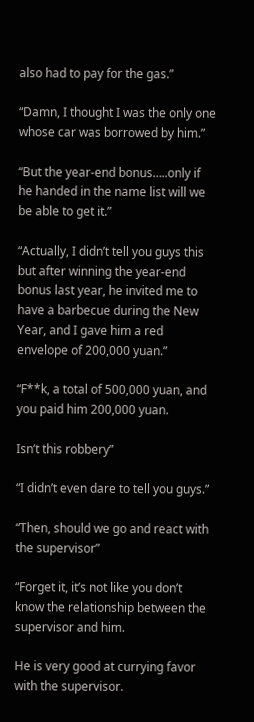also had to pay for the gas.”

“Damn, I thought I was the only one whose car was borrowed by him.”

“But the year-end bonus…..only if he handed in the name list will we be able to get it.”

“Actually, I didn’t tell you guys this but after winning the year-end bonus last year, he invited me to have a barbecue during the New Year, and I gave him a red envelope of 200,000 yuan.”

“F**k, a total of 500,000 yuan, and you paid him 200,000 yuan.

Isn’t this robbery”

“I didn’t even dare to tell you guys.”

“Then, should we go and react with the supervisor”

“Forget it, it’s not like you don’t know the relationship between the supervisor and him.

He is very good at currying favor with the supervisor.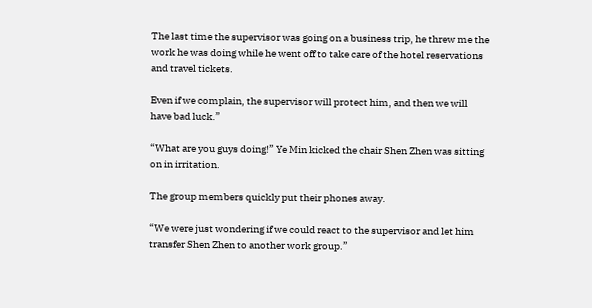The last time the supervisor was going on a business trip, he threw me the work he was doing while he went off to take care of the hotel reservations and travel tickets.

Even if we complain, the supervisor will protect him, and then we will have bad luck.”

“What are you guys doing!” Ye Min kicked the chair Shen Zhen was sitting on in irritation.

The group members quickly put their phones away.

“We were just wondering if we could react to the supervisor and let him transfer Shen Zhen to another work group.”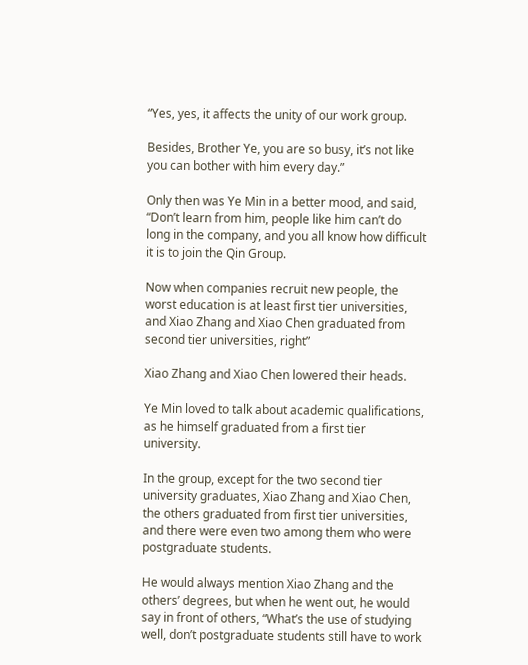“Yes, yes, it affects the unity of our work group.

Besides, Brother Ye, you are so busy, it’s not like you can bother with him every day.”

Only then was Ye Min in a better mood, and said, “Don’t learn from him, people like him can’t do long in the company, and you all know how difficult it is to join the Qin Group.

Now when companies recruit new people, the worst education is at least first tier universities, and Xiao Zhang and Xiao Chen graduated from second tier universities, right”

Xiao Zhang and Xiao Chen lowered their heads.

Ye Min loved to talk about academic qualifications, as he himself graduated from a first tier university.

In the group, except for the two second tier university graduates, Xiao Zhang and Xiao Chen, the others graduated from first tier universities, and there were even two among them who were postgraduate students.

He would always mention Xiao Zhang and the others’ degrees, but when he went out, he would say in front of others, “What’s the use of studying well, don’t postgraduate students still have to work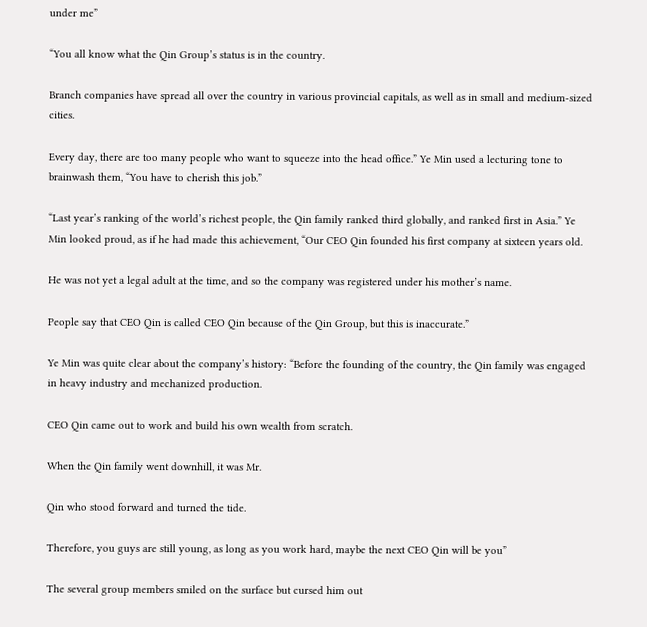under me”

“You all know what the Qin Group’s status is in the country.

Branch companies have spread all over the country in various provincial capitals, as well as in small and medium-sized cities.

Every day, there are too many people who want to squeeze into the head office.” Ye Min used a lecturing tone to brainwash them, “You have to cherish this job.”

“Last year’s ranking of the world’s richest people, the Qin family ranked third globally, and ranked first in Asia.” Ye Min looked proud, as if he had made this achievement, “Our CEO Qin founded his first company at sixteen years old.

He was not yet a legal adult at the time, and so the company was registered under his mother’s name.

People say that CEO Qin is called CEO Qin because of the Qin Group, but this is inaccurate.”

Ye Min was quite clear about the company’s history: “Before the founding of the country, the Qin family was engaged in heavy industry and mechanized production.

CEO Qin came out to work and build his own wealth from scratch.

When the Qin family went downhill, it was Mr.

Qin who stood forward and turned the tide.

Therefore, you guys are still young, as long as you work hard, maybe the next CEO Qin will be you”

The several group members smiled on the surface but cursed him out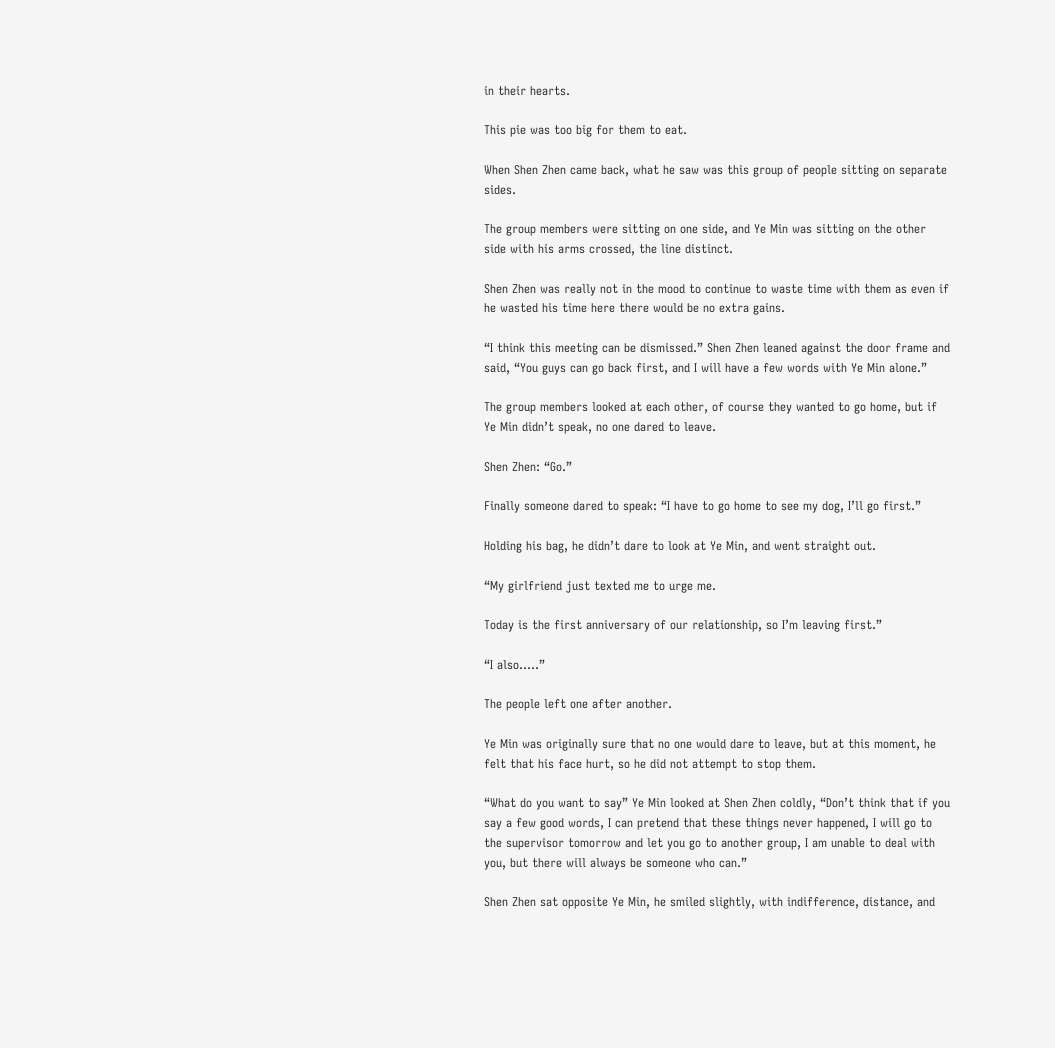in their hearts.

This pie was too big for them to eat.

When Shen Zhen came back, what he saw was this group of people sitting on separate sides.

The group members were sitting on one side, and Ye Min was sitting on the other side with his arms crossed, the line distinct.

Shen Zhen was really not in the mood to continue to waste time with them as even if he wasted his time here there would be no extra gains.

“I think this meeting can be dismissed.” Shen Zhen leaned against the door frame and said, “You guys can go back first, and I will have a few words with Ye Min alone.”

The group members looked at each other, of course they wanted to go home, but if Ye Min didn’t speak, no one dared to leave.

Shen Zhen: “Go.”

Finally someone dared to speak: “I have to go home to see my dog, I’ll go first.”

Holding his bag, he didn’t dare to look at Ye Min, and went straight out.

“My girlfriend just texted me to urge me.

Today is the first anniversary of our relationship, so I’m leaving first.”

“I also…..”

The people left one after another.

Ye Min was originally sure that no one would dare to leave, but at this moment, he felt that his face hurt, so he did not attempt to stop them.

“What do you want to say” Ye Min looked at Shen Zhen coldly, “Don’t think that if you say a few good words, I can pretend that these things never happened, I will go to the supervisor tomorrow and let you go to another group, I am unable to deal with you, but there will always be someone who can.”

Shen Zhen sat opposite Ye Min, he smiled slightly, with indifference, distance, and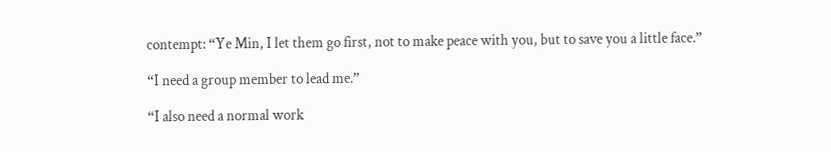contempt: “Ye Min, I let them go first, not to make peace with you, but to save you a little face.”

“I need a group member to lead me.”

“I also need a normal work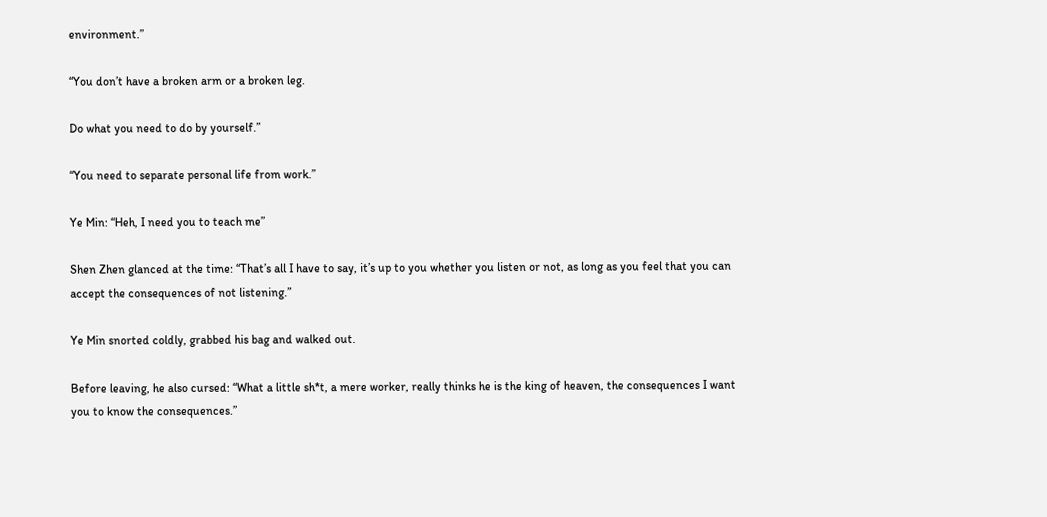environment.”

“You don’t have a broken arm or a broken leg.

Do what you need to do by yourself.”

“You need to separate personal life from work.”

Ye Min: “Heh, I need you to teach me”

Shen Zhen glanced at the time: “That’s all I have to say, it’s up to you whether you listen or not, as long as you feel that you can accept the consequences of not listening.”

Ye Min snorted coldly, grabbed his bag and walked out.

Before leaving, he also cursed: “What a little sh*t, a mere worker, really thinks he is the king of heaven, the consequences I want you to know the consequences.”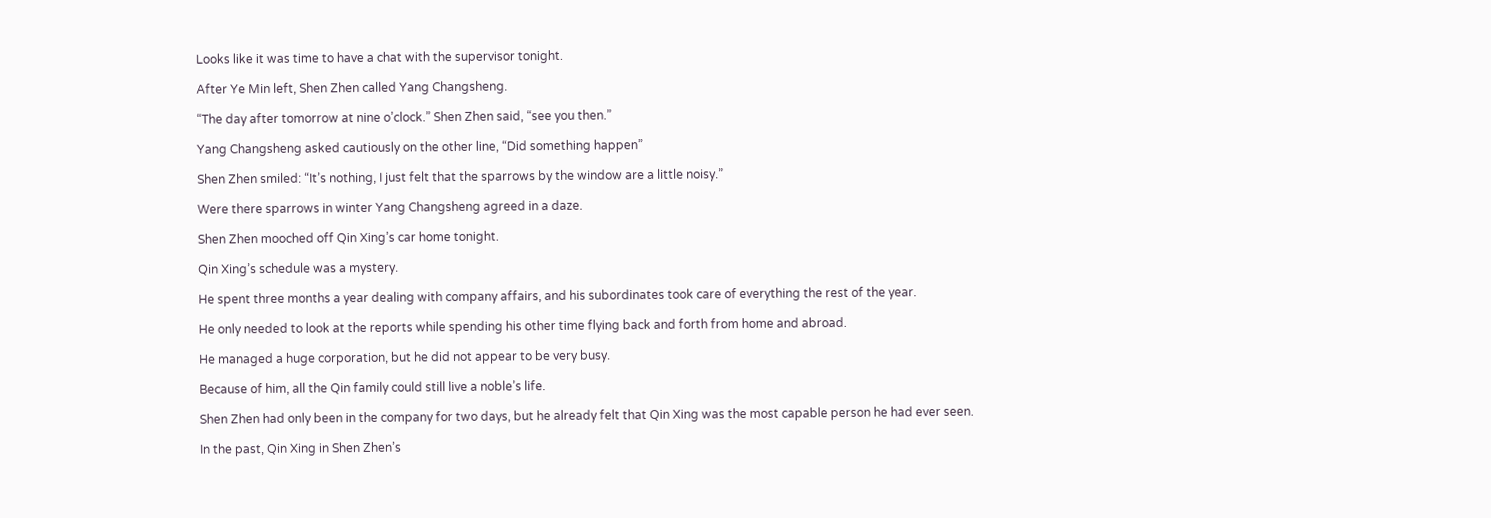Looks like it was time to have a chat with the supervisor tonight.

After Ye Min left, Shen Zhen called Yang Changsheng.

“The day after tomorrow at nine o’clock.” Shen Zhen said, “see you then.”

Yang Changsheng asked cautiously on the other line, “Did something happen”

Shen Zhen smiled: “It’s nothing, I just felt that the sparrows by the window are a little noisy.”

Were there sparrows in winter Yang Changsheng agreed in a daze.

Shen Zhen mooched off Qin Xing’s car home tonight.

Qin Xing’s schedule was a mystery.

He spent three months a year dealing with company affairs, and his subordinates took care of everything the rest of the year.

He only needed to look at the reports while spending his other time flying back and forth from home and abroad.

He managed a huge corporation, but he did not appear to be very busy.

Because of him, all the Qin family could still live a noble’s life.

Shen Zhen had only been in the company for two days, but he already felt that Qin Xing was the most capable person he had ever seen.

In the past, Qin Xing in Shen Zhen’s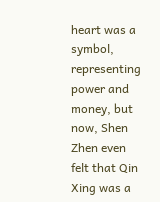heart was a symbol, representing power and money, but now, Shen Zhen even felt that Qin Xing was a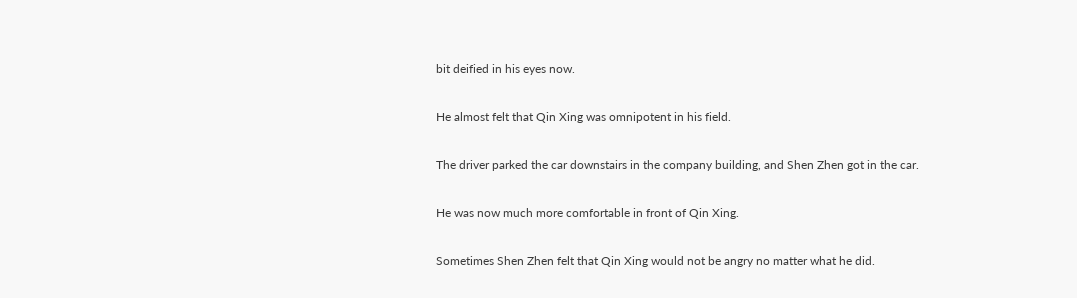bit deified in his eyes now.

He almost felt that Qin Xing was omnipotent in his field.

The driver parked the car downstairs in the company building, and Shen Zhen got in the car.

He was now much more comfortable in front of Qin Xing.

Sometimes Shen Zhen felt that Qin Xing would not be angry no matter what he did.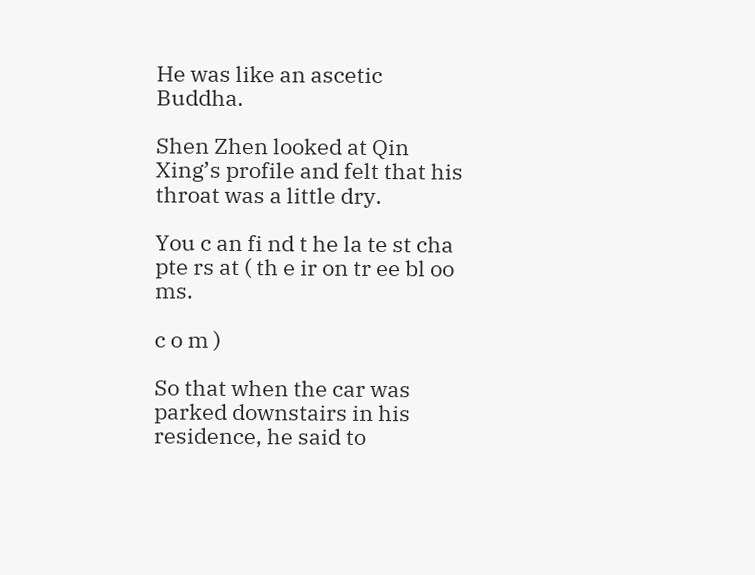He was like an ascetic Buddha.

Shen Zhen looked at Qin Xing’s profile and felt that his throat was a little dry.

You c an fi nd t he la te st cha pte rs at ( th e ir on tr ee bl oo ms.

c o m )

So that when the car was parked downstairs in his residence, he said to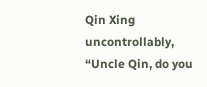Qin Xing uncontrollably, “Uncle Qin, do you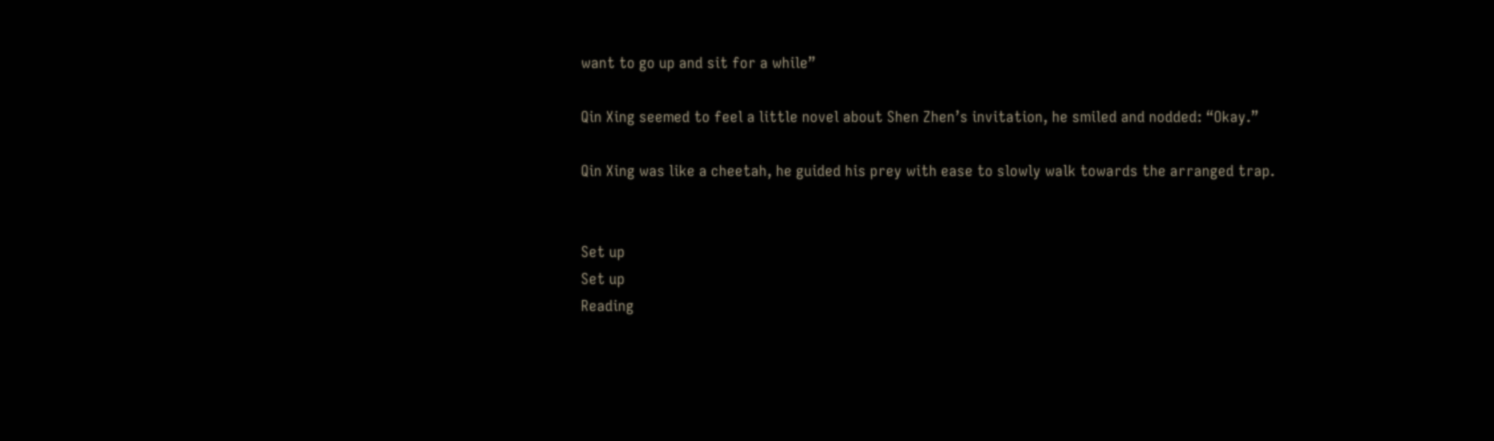want to go up and sit for a while”

Qin Xing seemed to feel a little novel about Shen Zhen’s invitation, he smiled and nodded: “Okay.”

Qin Xing was like a cheetah, he guided his prey with ease to slowly walk towards the arranged trap.


Set up
Set up
Reading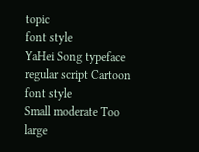topic
font style
YaHei Song typeface regular script Cartoon
font style
Small moderate Too large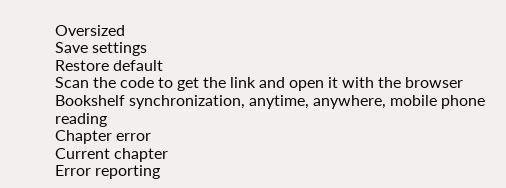Oversized
Save settings
Restore default
Scan the code to get the link and open it with the browser
Bookshelf synchronization, anytime, anywhere, mobile phone reading
Chapter error
Current chapter
Error reporting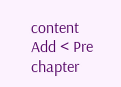content
Add < Pre chapter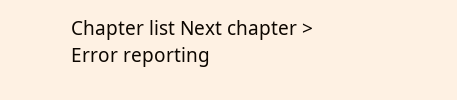Chapter list Next chapter > Error reporting